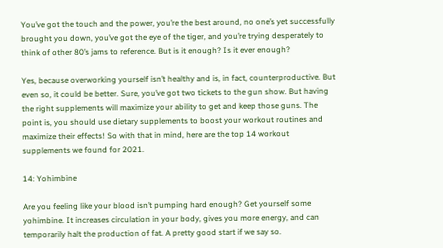You’ve got the touch and the power, you’re the best around, no one’s yet successfully brought you down, you’ve got the eye of the tiger, and you’re trying desperately to think of other 80’s jams to reference. But is it enough? Is it ever enough?

Yes, because overworking yourself isn’t healthy and is, in fact, counterproductive. But even so, it could be better. Sure, you’ve got two tickets to the gun show. But having the right supplements will maximize your ability to get and keep those guns. The point is, you should use dietary supplements to boost your workout routines and maximize their effects! So with that in mind, here are the top 14 workout supplements we found for 2021.

14: Yohimbine

Are you feeling like your blood isn’t pumping hard enough? Get yourself some yohimbine. It increases circulation in your body, gives you more energy, and can temporarily halt the production of fat. A pretty good start if we say so.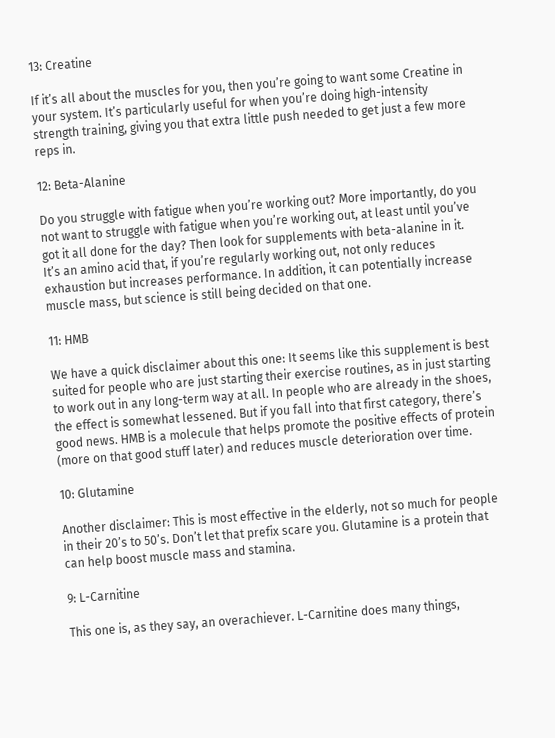13: Creatine

If it’s all about the muscles for you, then you’re going to want some Creatine in your system. It’s particularly useful for when you’re doing high-intensity strength training, giving you that extra little push needed to get just a few more reps in.

12: Beta-Alanine

Do you struggle with fatigue when you’re working out? More importantly, do you not want to struggle with fatigue when you’re working out, at least until you’ve got it all done for the day? Then look for supplements with beta-alanine in it. It’s an amino acid that, if you’re regularly working out, not only reduces exhaustion but increases performance. In addition, it can potentially increase muscle mass, but science is still being decided on that one.

11: HMB

We have a quick disclaimer about this one: It seems like this supplement is best suited for people who are just starting their exercise routines, as in just starting to work out in any long-term way at all. In people who are already in the shoes, the effect is somewhat lessened. But if you fall into that first category, there’s good news. HMB is a molecule that helps promote the positive effects of protein (more on that good stuff later) and reduces muscle deterioration over time.

10: Glutamine

Another disclaimer: This is most effective in the elderly, not so much for people in their 20’s to 50’s. Don’t let that prefix scare you. Glutamine is a protein that can help boost muscle mass and stamina.

9: L-Carnitine

This one is, as they say, an overachiever. L-Carnitine does many things,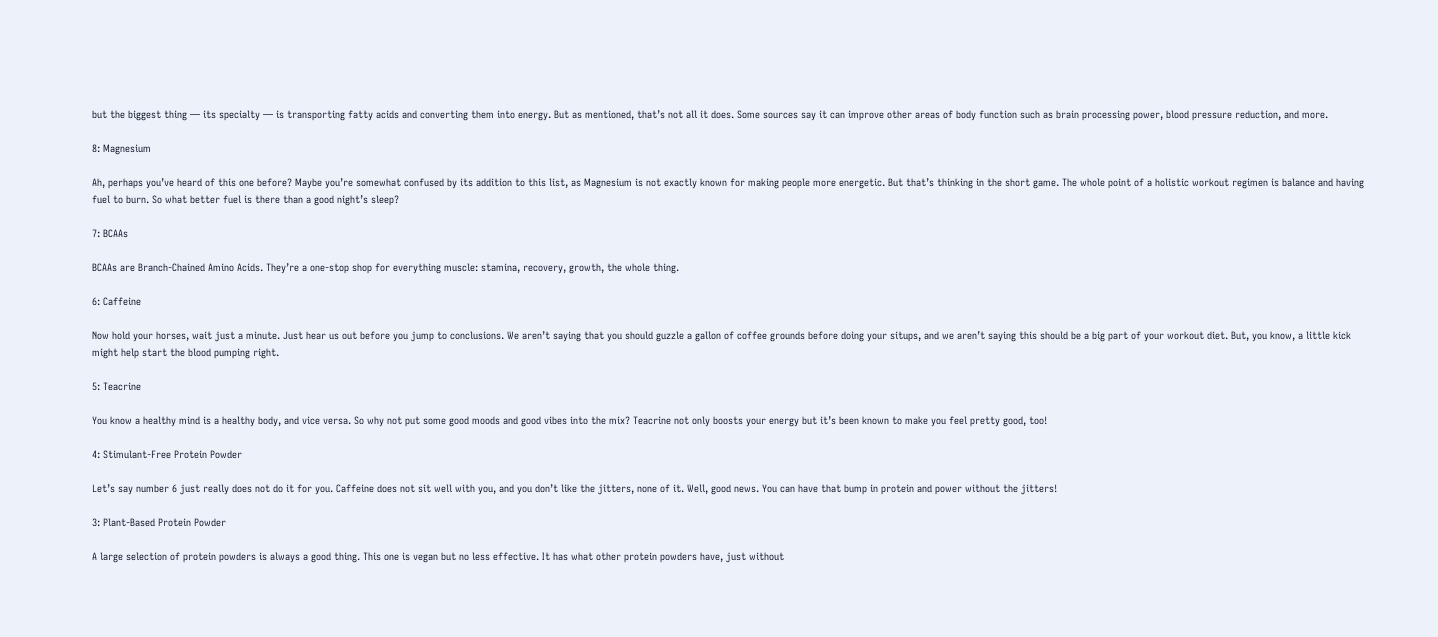but the biggest thing — its specialty — is transporting fatty acids and converting them into energy. But as mentioned, that’s not all it does. Some sources say it can improve other areas of body function such as brain processing power, blood pressure reduction, and more.

8: Magnesium

Ah, perhaps you’ve heard of this one before? Maybe you’re somewhat confused by its addition to this list, as Magnesium is not exactly known for making people more energetic. But that’s thinking in the short game. The whole point of a holistic workout regimen is balance and having fuel to burn. So what better fuel is there than a good night’s sleep?

7: BCAAs

BCAAs are Branch-Chained Amino Acids. They’re a one-stop shop for everything muscle: stamina, recovery, growth, the whole thing.

6: Caffeine

Now hold your horses, wait just a minute. Just hear us out before you jump to conclusions. We aren’t saying that you should guzzle a gallon of coffee grounds before doing your situps, and we aren’t saying this should be a big part of your workout diet. But, you know, a little kick might help start the blood pumping right.

5: Teacrine

You know a healthy mind is a healthy body, and vice versa. So why not put some good moods and good vibes into the mix? Teacrine not only boosts your energy but it’s been known to make you feel pretty good, too!

4: Stimulant-Free Protein Powder

Let’s say number 6 just really does not do it for you. Caffeine does not sit well with you, and you don’t like the jitters, none of it. Well, good news. You can have that bump in protein and power without the jitters!

3: Plant-Based Protein Powder

A large selection of protein powders is always a good thing. This one is vegan but no less effective. It has what other protein powders have, just without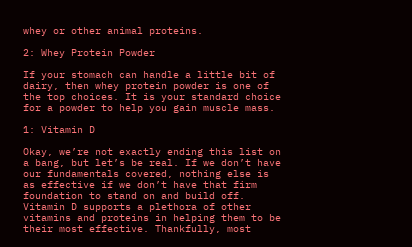whey or other animal proteins.

2: Whey Protein Powder

If your stomach can handle a little bit of dairy, then whey protein powder is one of the top choices. It is your standard choice for a powder to help you gain muscle mass.

1: Vitamin D

Okay, we’re not exactly ending this list on a bang, but let’s be real. If we don’t have our fundamentals covered, nothing else is as effective if we don’t have that firm foundation to stand on and build off. Vitamin D supports a plethora of other vitamins and proteins in helping them to be their most effective. Thankfully, most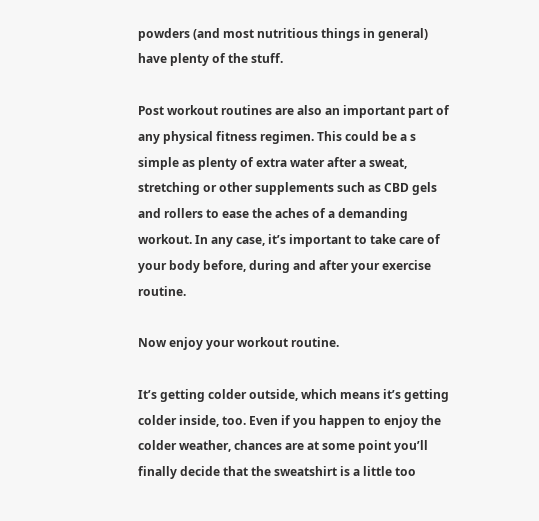powders (and most nutritious things in general) have plenty of the stuff.

Post workout routines are also an important part of any physical fitness regimen. This could be a s simple as plenty of extra water after a sweat, stretching or other supplements such as CBD gels and rollers to ease the aches of a demanding workout. In any case, it’s important to take care of your body before, during and after your exercise routine.

Now enjoy your workout routine.

It’s getting colder outside, which means it’s getting colder inside, too. Even if you happen to enjoy the colder weather, chances are at some point you’ll finally decide that the sweatshirt is a little too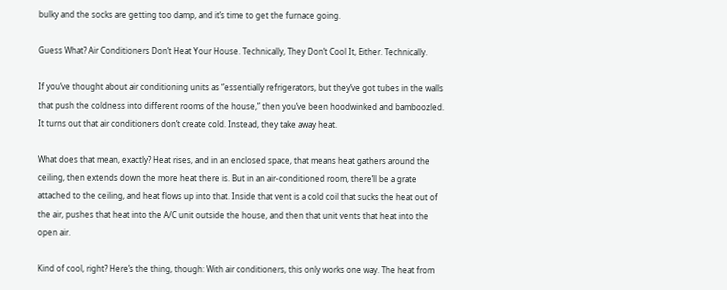bulky and the socks are getting too damp, and it’s time to get the furnace going.

Guess What? Air Conditioners Don’t Heat Your House. Technically, They Don’t Cool It, Either. Technically.

If you’ve thought about air conditioning units as “essentially refrigerators, but they’ve got tubes in the walls that push the coldness into different rooms of the house,” then you’ve been hoodwinked and bamboozled. It turns out that air conditioners don’t create cold. Instead, they take away heat.

What does that mean, exactly? Heat rises, and in an enclosed space, that means heat gathers around the ceiling, then extends down the more heat there is. But in an air-conditioned room, there’ll be a grate attached to the ceiling, and heat flows up into that. Inside that vent is a cold coil that sucks the heat out of the air, pushes that heat into the A/C unit outside the house, and then that unit vents that heat into the open air.

Kind of cool, right? Here’s the thing, though: With air conditioners, this only works one way. The heat from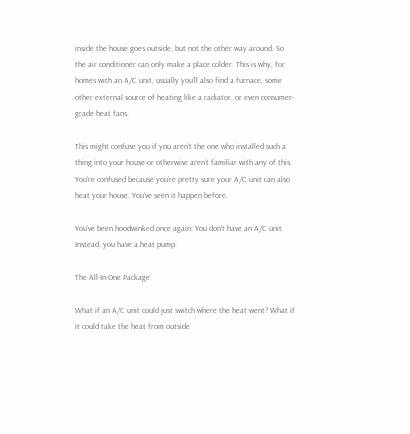inside the house goes outside, but not the other way around. So the air conditioner can only make a place colder. This is why, for homes with an A/C unit, usually you’ll also find a furnace, some other external source of heating like a radiator, or even consumer-grade heat fans.

This might confuse you if you aren’t the one who installed such a thing into your house or otherwise aren’t familiar with any of this. You’re confused because you’re pretty sure your A/C unit can also heat your house. You’ve seen it happen before.

You’ve been hoodwinked once again: You don’t have an A/C unit. Instead, you have a heat pump.

The All-In-One Package

What if an A/C unit could just switch where the heat went? What if it could take the heat from outside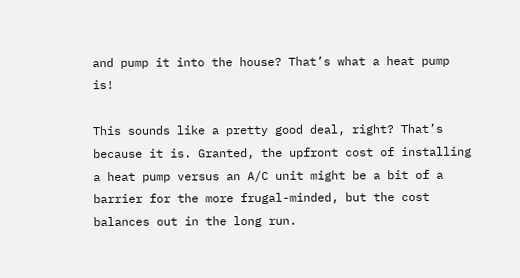and pump it into the house? That’s what a heat pump is!

This sounds like a pretty good deal, right? That’s because it is. Granted, the upfront cost of installing a heat pump versus an A/C unit might be a bit of a barrier for the more frugal-minded, but the cost balances out in the long run.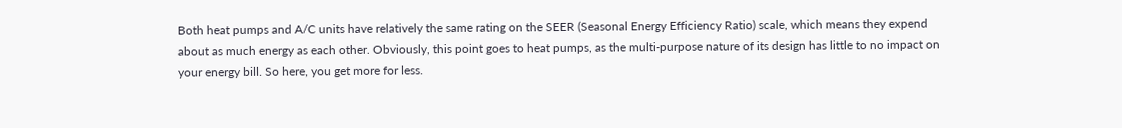Both heat pumps and A/C units have relatively the same rating on the SEER (Seasonal Energy Efficiency Ratio) scale, which means they expend about as much energy as each other. Obviously, this point goes to heat pumps, as the multi-purpose nature of its design has little to no impact on your energy bill. So here, you get more for less.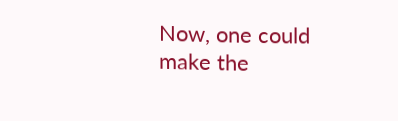Now, one could make the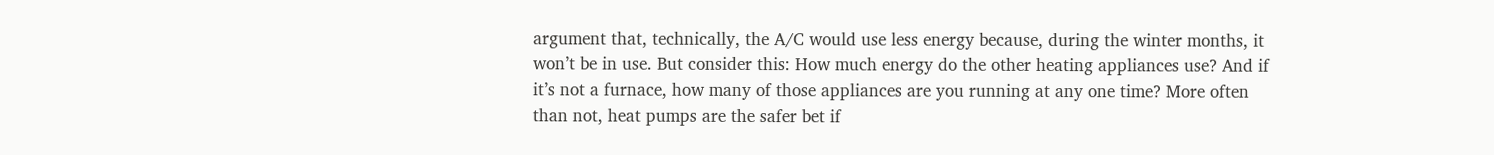argument that, technically, the A/C would use less energy because, during the winter months, it won’t be in use. But consider this: How much energy do the other heating appliances use? And if it’s not a furnace, how many of those appliances are you running at any one time? More often than not, heat pumps are the safer bet if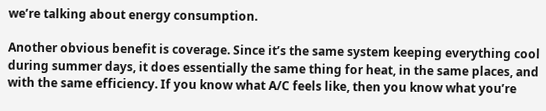we’re talking about energy consumption.

Another obvious benefit is coverage. Since it’s the same system keeping everything cool during summer days, it does essentially the same thing for heat, in the same places, and with the same efficiency. If you know what A/C feels like, then you know what you’re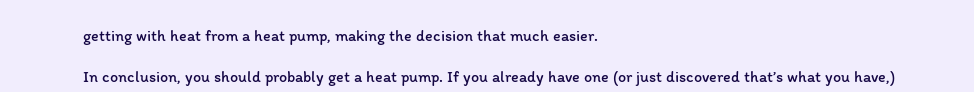getting with heat from a heat pump, making the decision that much easier.

In conclusion, you should probably get a heat pump. If you already have one (or just discovered that’s what you have,)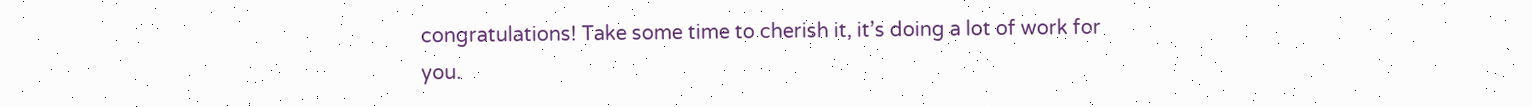congratulations! Take some time to cherish it, it’s doing a lot of work for you.